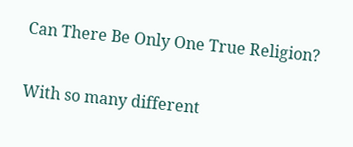Can There Be Only One True Religion?

With so many different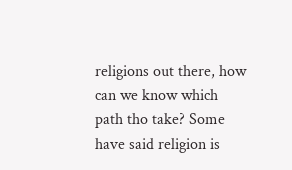religions out there, how can we know which path tho take? Some have said religion is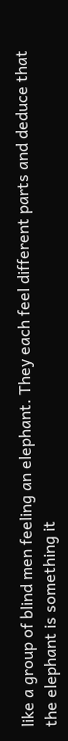like a group of blind men feeling an elephant. They each feel different parts and deduce that the elephant is something it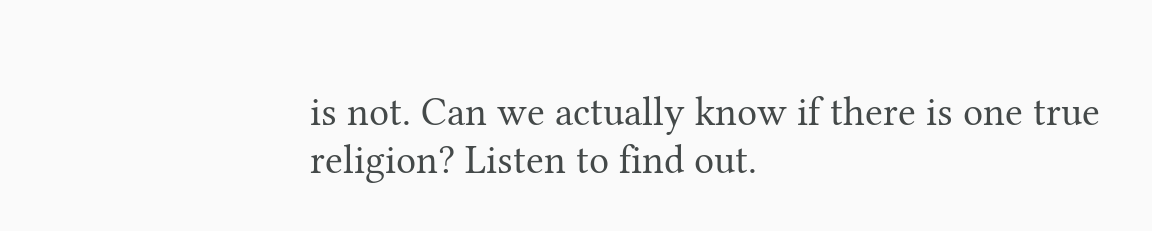is not. Can we actually know if there is one true religion? Listen to find out.